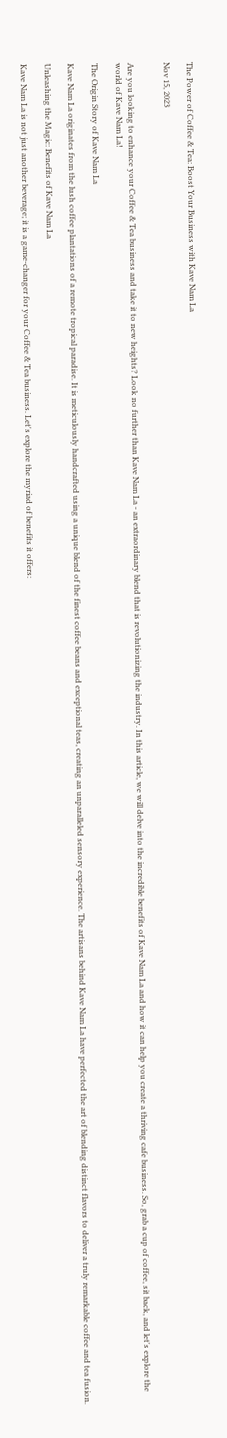The Power of Coffee & Tea: Boost Your Business with Kave Nam La

Nov 15, 2023


Are you looking to enhance your Coffee & Tea business and take it to new heights? Look no further than Kave Nam La - an extraordinary blend that is revolutionizing the industry. In this article, we will delve into the incredible benefits of Kave Nam La and how it can help you create a thriving cafe business. So, grab a cup of coffee, sit back, and let's explore the world of Kave Nam La!

The Origin Story of Kave Nam La

Kave Nam La originates from the lush coffee plantations of a remote tropical paradise. It is meticulously handcrafted using a unique blend of the finest coffee beans and exceptional teas, creating an unparalleled sensory experience. The artisans behind Kave Nam La have perfected the art of blending distinct flavors to deliver a truly remarkable coffee and tea fusion.

Unleashing the Magic: Benefits of Kave Nam La

Kave Nam La is not just another beverage; it is a game-changer for your Coffee & Tea business. Let's explore the myriad of benefits it offers: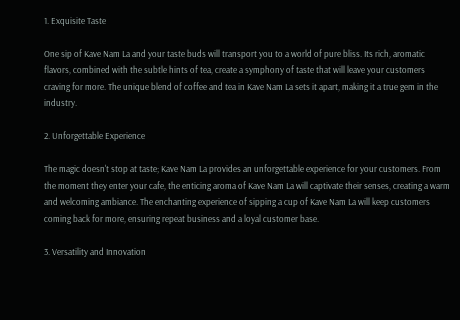1. Exquisite Taste

One sip of Kave Nam La and your taste buds will transport you to a world of pure bliss. Its rich, aromatic flavors, combined with the subtle hints of tea, create a symphony of taste that will leave your customers craving for more. The unique blend of coffee and tea in Kave Nam La sets it apart, making it a true gem in the industry.

2. Unforgettable Experience

The magic doesn't stop at taste; Kave Nam La provides an unforgettable experience for your customers. From the moment they enter your cafe, the enticing aroma of Kave Nam La will captivate their senses, creating a warm and welcoming ambiance. The enchanting experience of sipping a cup of Kave Nam La will keep customers coming back for more, ensuring repeat business and a loyal customer base.

3. Versatility and Innovation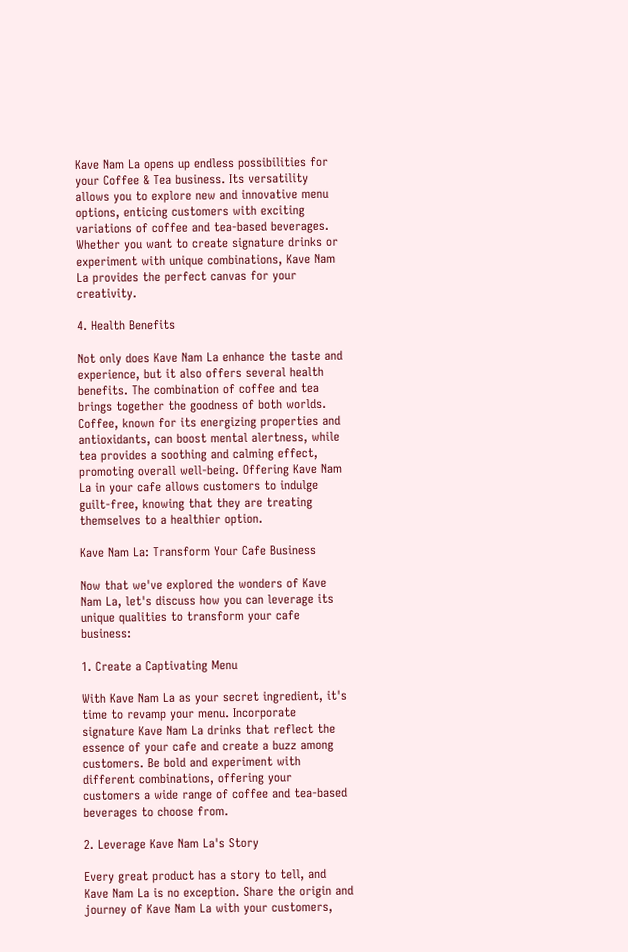Kave Nam La opens up endless possibilities for your Coffee & Tea business. Its versatility allows you to explore new and innovative menu options, enticing customers with exciting variations of coffee and tea-based beverages. Whether you want to create signature drinks or experiment with unique combinations, Kave Nam La provides the perfect canvas for your creativity.

4. Health Benefits

Not only does Kave Nam La enhance the taste and experience, but it also offers several health benefits. The combination of coffee and tea brings together the goodness of both worlds. Coffee, known for its energizing properties and antioxidants, can boost mental alertness, while tea provides a soothing and calming effect, promoting overall well-being. Offering Kave Nam La in your cafe allows customers to indulge guilt-free, knowing that they are treating themselves to a healthier option.

Kave Nam La: Transform Your Cafe Business

Now that we've explored the wonders of Kave Nam La, let's discuss how you can leverage its unique qualities to transform your cafe business:

1. Create a Captivating Menu

With Kave Nam La as your secret ingredient, it's time to revamp your menu. Incorporate signature Kave Nam La drinks that reflect the essence of your cafe and create a buzz among customers. Be bold and experiment with different combinations, offering your customers a wide range of coffee and tea-based beverages to choose from.

2. Leverage Kave Nam La's Story

Every great product has a story to tell, and Kave Nam La is no exception. Share the origin and journey of Kave Nam La with your customers,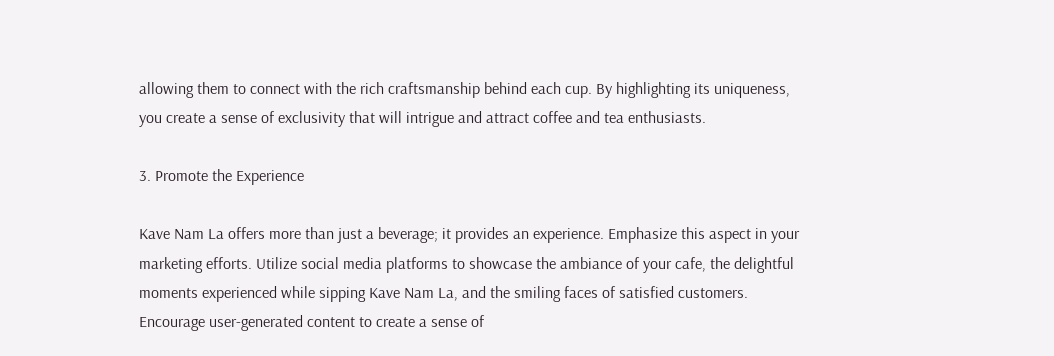allowing them to connect with the rich craftsmanship behind each cup. By highlighting its uniqueness, you create a sense of exclusivity that will intrigue and attract coffee and tea enthusiasts.

3. Promote the Experience

Kave Nam La offers more than just a beverage; it provides an experience. Emphasize this aspect in your marketing efforts. Utilize social media platforms to showcase the ambiance of your cafe, the delightful moments experienced while sipping Kave Nam La, and the smiling faces of satisfied customers. Encourage user-generated content to create a sense of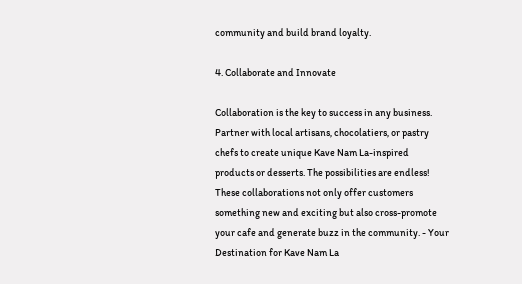community and build brand loyalty.

4. Collaborate and Innovate

Collaboration is the key to success in any business. Partner with local artisans, chocolatiers, or pastry chefs to create unique Kave Nam La-inspired products or desserts. The possibilities are endless! These collaborations not only offer customers something new and exciting but also cross-promote your cafe and generate buzz in the community. - Your Destination for Kave Nam La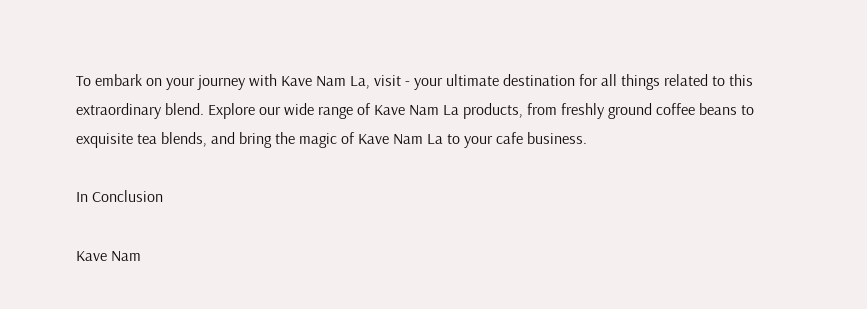To embark on your journey with Kave Nam La, visit - your ultimate destination for all things related to this extraordinary blend. Explore our wide range of Kave Nam La products, from freshly ground coffee beans to exquisite tea blends, and bring the magic of Kave Nam La to your cafe business.

In Conclusion

Kave Nam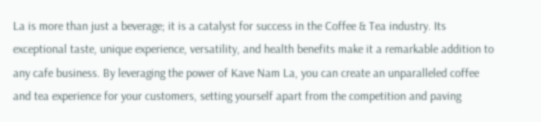La is more than just a beverage; it is a catalyst for success in the Coffee & Tea industry. Its exceptional taste, unique experience, versatility, and health benefits make it a remarkable addition to any cafe business. By leveraging the power of Kave Nam La, you can create an unparalleled coffee and tea experience for your customers, setting yourself apart from the competition and paving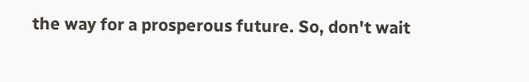the way for a prosperous future. So, don't wait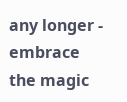any longer - embrace the magic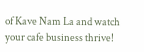of Kave Nam La and watch your cafe business thrive!